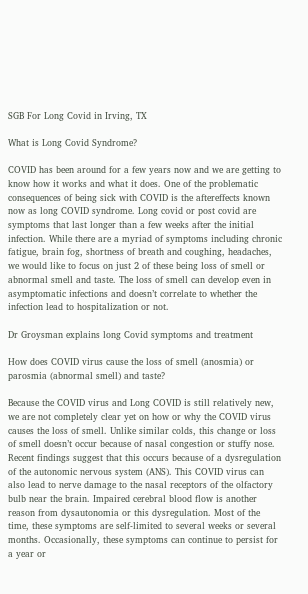SGB For Long Covid in Irving, TX

What is Long Covid Syndrome?

COVID has been around for a few years now and we are getting to know how it works and what it does. One of the problematic consequences of being sick with COVID is the aftereffects known now as long COVID syndrome. Long covid or post covid are symptoms that last longer than a few weeks after the initial infection. While there are a myriad of symptoms including chronic fatigue, brain fog, shortness of breath and coughing, headaches, we would like to focus on just 2 of these being loss of smell or abnormal smell and taste. The loss of smell can develop even in asymptomatic infections and doesn’t correlate to whether the infection lead to hospitalization or not.

Dr Groysman explains long Covid symptoms and treatment

How does COVID virus cause the loss of smell (anosmia) or parosmia (abnormal smell) and taste?

Because the COVID virus and Long COVID is still relatively new, we are not completely clear yet on how or why the COVID virus causes the loss of smell. Unlike similar colds, this change or loss of smell doesn’t occur because of nasal congestion or stuffy nose. Recent findings suggest that this occurs because of a dysregulation of the autonomic nervous system (ANS). This COVID virus can also lead to nerve damage to the nasal receptors of the olfactory bulb near the brain. Impaired cerebral blood flow is another reason from dysautonomia or this dysregulation. Most of the time, these symptoms are self-limited to several weeks or several months. Occasionally, these symptoms can continue to persist for a year or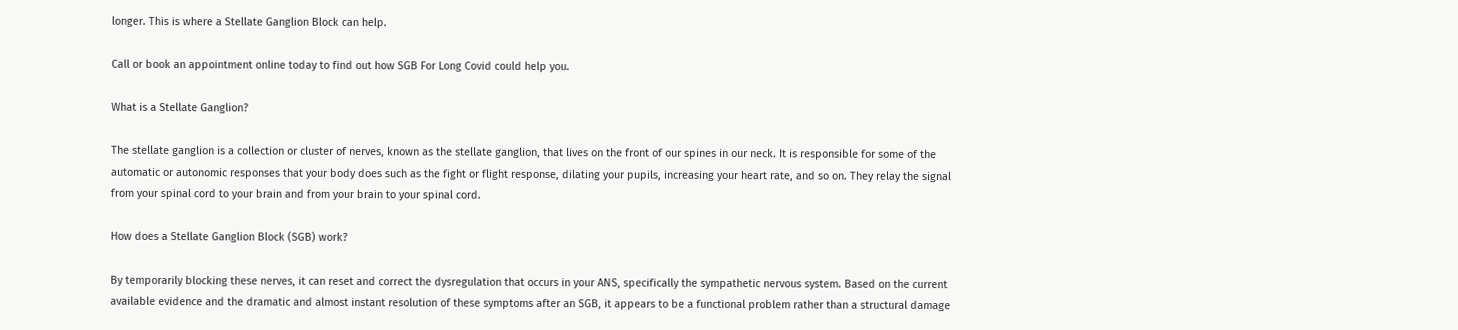longer. This is where a Stellate Ganglion Block can help.

Call or book an appointment online today to find out how SGB For Long Covid could help you.

What is a Stellate Ganglion?

The stellate ganglion is a collection or cluster of nerves, known as the stellate ganglion, that lives on the front of our spines in our neck. It is responsible for some of the automatic or autonomic responses that your body does such as the fight or flight response, dilating your pupils, increasing your heart rate, and so on. They relay the signal from your spinal cord to your brain and from your brain to your spinal cord.

How does a Stellate Ganglion Block (SGB) work?

By temporarily blocking these nerves, it can reset and correct the dysregulation that occurs in your ANS, specifically the sympathetic nervous system. Based on the current available evidence and the dramatic and almost instant resolution of these symptoms after an SGB, it appears to be a functional problem rather than a structural damage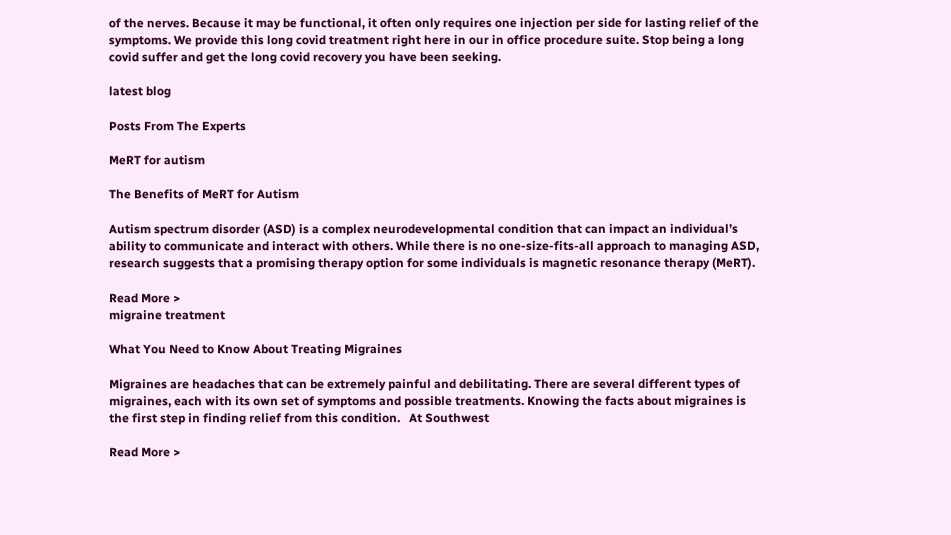of the nerves. Because it may be functional, it often only requires one injection per side for lasting relief of the symptoms. We provide this long covid treatment right here in our in office procedure suite. Stop being a long covid suffer and get the long covid recovery you have been seeking.

latest blog

Posts From The Experts

MeRT for autism

The Benefits of MeRT for Autism

Autism spectrum disorder (ASD) is a complex neurodevelopmental condition that can impact an individual’s ability to communicate and interact with others. While there is no one-size-fits-all approach to managing ASD, research suggests that a promising therapy option for some individuals is magnetic resonance therapy (MeRT).

Read More >
migraine treatment

What You Need to Know About Treating Migraines

Migraines are headaches that can be extremely painful and debilitating. There are several different types of migraines, each with its own set of symptoms and possible treatments. Knowing the facts about migraines is the first step in finding relief from this condition.   At Southwest

Read More >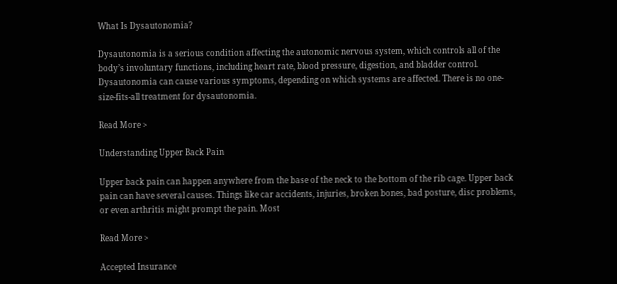What Is Dysautonomia?

Dysautonomia is a serious condition affecting the autonomic nervous system, which controls all of the body’s involuntary functions, including heart rate, blood pressure, digestion, and bladder control. Dysautonomia can cause various symptoms, depending on which systems are affected. There is no one-size-fits-all treatment for dysautonomia.

Read More >

Understanding Upper Back Pain

Upper back pain can happen anywhere from the base of the neck to the bottom of the rib cage. Upper back pain can have several causes. Things like car accidents, injuries, broken bones, bad posture, disc problems, or even arthritis might prompt the pain. Most

Read More >

Accepted Insurance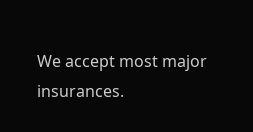We accept most major insurances.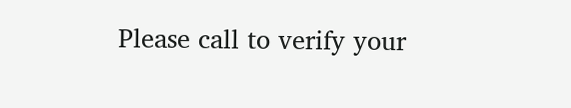Please call to verify your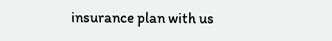insurance plan with us